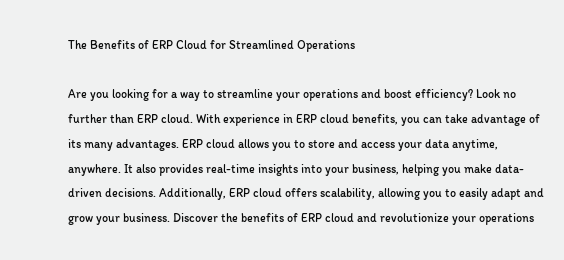The Benefits of ERP Cloud for Streamlined Operations

Are you looking for a way to streamline your operations and boost efficiency? Look no further than ERP cloud. With experience in ERP cloud benefits, you can take advantage of its many advantages. ERP cloud allows you to store and access your data anytime, anywhere. It also provides real-time insights into your business, helping you make data-driven decisions. Additionally, ERP cloud offers scalability, allowing you to easily adapt and grow your business. Discover the benefits of ERP cloud and revolutionize your operations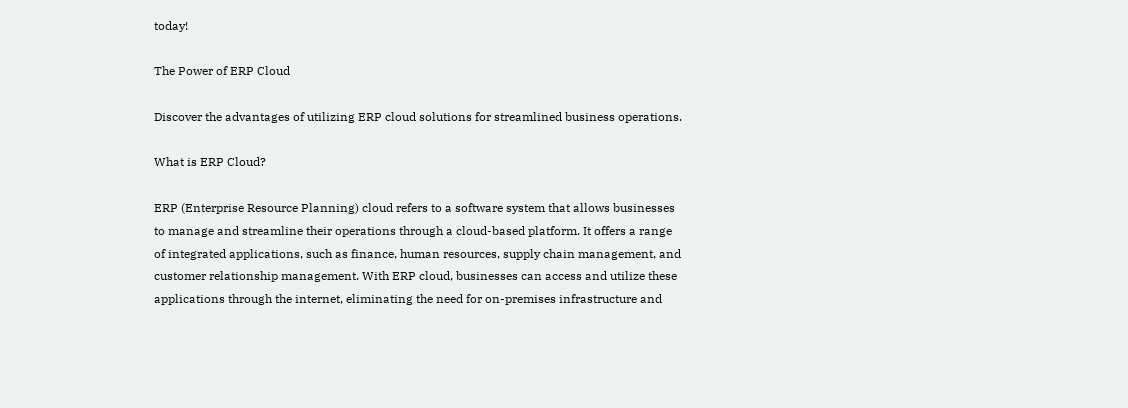today!

The Power of ERP Cloud

Discover the advantages of utilizing ERP cloud solutions for streamlined business operations.

What is ERP Cloud?

ERP (Enterprise Resource Planning) cloud refers to a software system that allows businesses to manage and streamline their operations through a cloud-based platform. It offers a range of integrated applications, such as finance, human resources, supply chain management, and customer relationship management. With ERP cloud, businesses can access and utilize these applications through the internet, eliminating the need for on-premises infrastructure and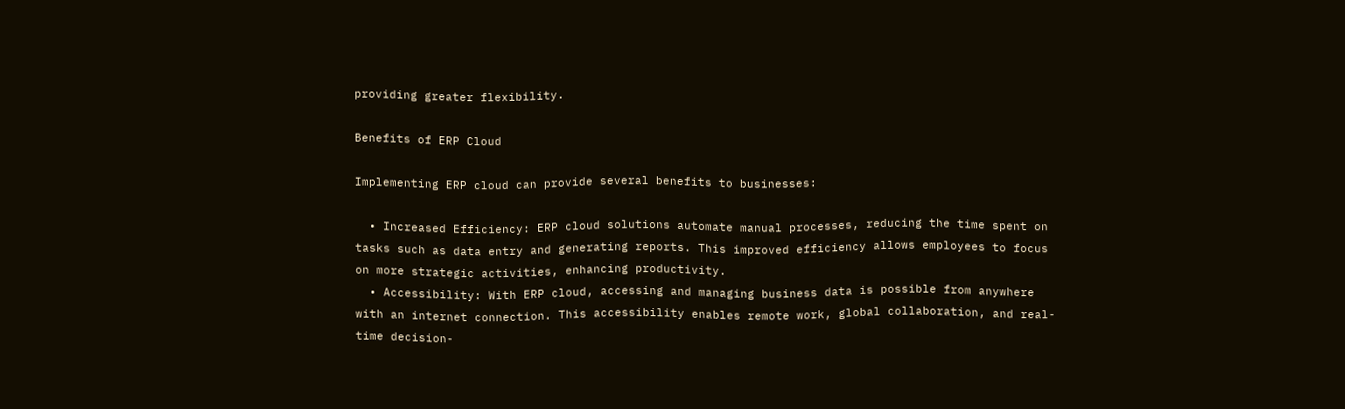providing greater flexibility.

Benefits of ERP Cloud

Implementing ERP cloud can provide several benefits to businesses:

  • Increased Efficiency: ERP cloud solutions automate manual processes, reducing the time spent on tasks such as data entry and generating reports. This improved efficiency allows employees to focus on more strategic activities, enhancing productivity.
  • Accessibility: With ERP cloud, accessing and managing business data is possible from anywhere with an internet connection. This accessibility enables remote work, global collaboration, and real-time decision-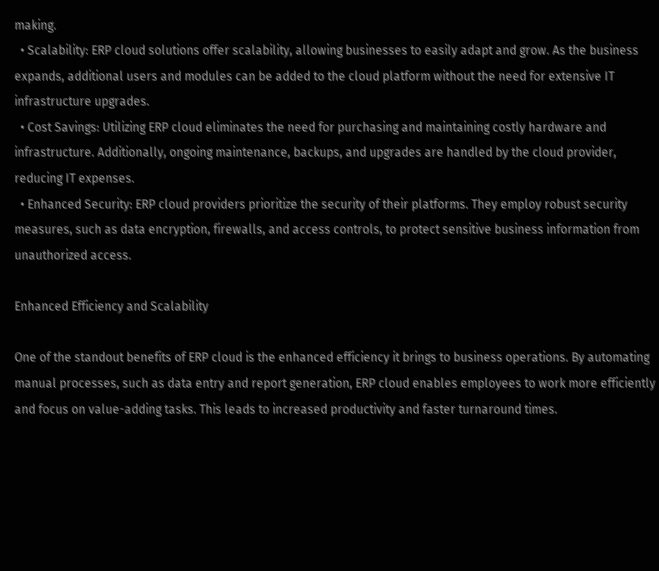making.
  • Scalability: ERP cloud solutions offer scalability, allowing businesses to easily adapt and grow. As the business expands, additional users and modules can be added to the cloud platform without the need for extensive IT infrastructure upgrades.
  • Cost Savings: Utilizing ERP cloud eliminates the need for purchasing and maintaining costly hardware and infrastructure. Additionally, ongoing maintenance, backups, and upgrades are handled by the cloud provider, reducing IT expenses.
  • Enhanced Security: ERP cloud providers prioritize the security of their platforms. They employ robust security measures, such as data encryption, firewalls, and access controls, to protect sensitive business information from unauthorized access.

Enhanced Efficiency and Scalability

One of the standout benefits of ERP cloud is the enhanced efficiency it brings to business operations. By automating manual processes, such as data entry and report generation, ERP cloud enables employees to work more efficiently and focus on value-adding tasks. This leads to increased productivity and faster turnaround times.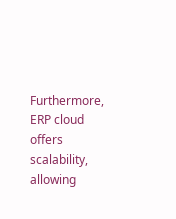Furthermore, ERP cloud offers scalability, allowing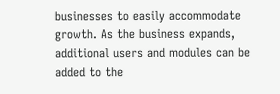businesses to easily accommodate growth. As the business expands, additional users and modules can be added to the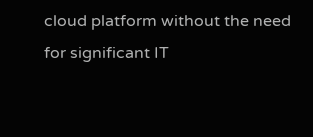cloud platform without the need for significant IT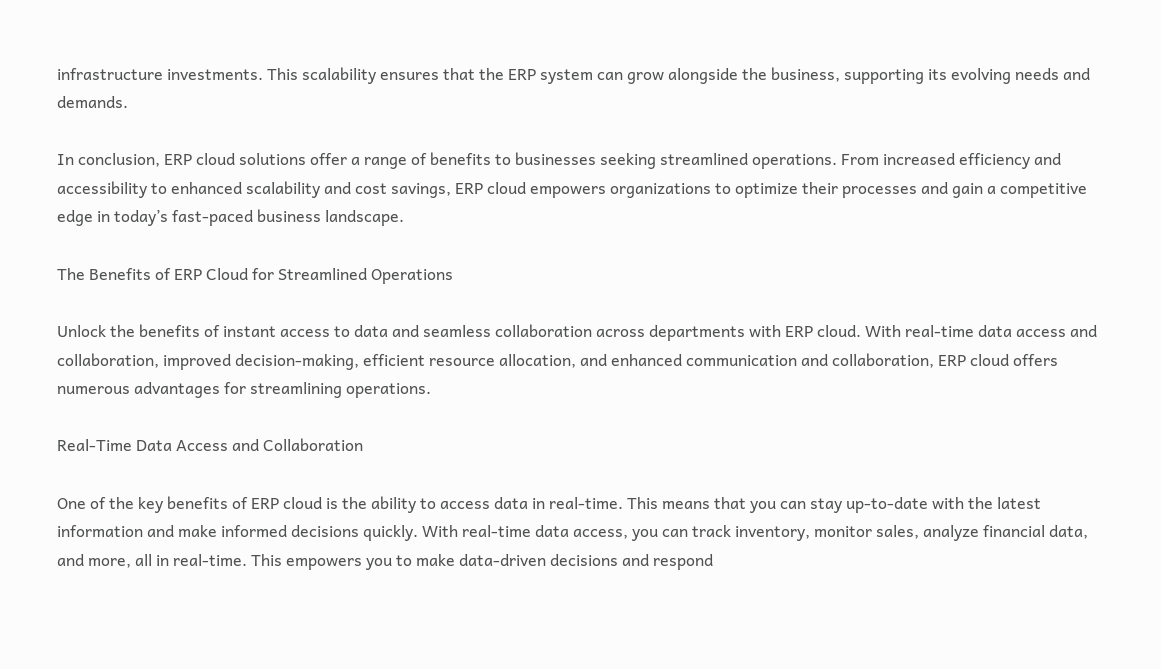infrastructure investments. This scalability ensures that the ERP system can grow alongside the business, supporting its evolving needs and demands.

In conclusion, ERP cloud solutions offer a range of benefits to businesses seeking streamlined operations. From increased efficiency and accessibility to enhanced scalability and cost savings, ERP cloud empowers organizations to optimize their processes and gain a competitive edge in today’s fast-paced business landscape.

The Benefits of ERP Cloud for Streamlined Operations

Unlock the benefits of instant access to data and seamless collaboration across departments with ERP cloud. With real-time data access and collaboration, improved decision-making, efficient resource allocation, and enhanced communication and collaboration, ERP cloud offers numerous advantages for streamlining operations.

Real-Time Data Access and Collaboration

One of the key benefits of ERP cloud is the ability to access data in real-time. This means that you can stay up-to-date with the latest information and make informed decisions quickly. With real-time data access, you can track inventory, monitor sales, analyze financial data, and more, all in real-time. This empowers you to make data-driven decisions and respond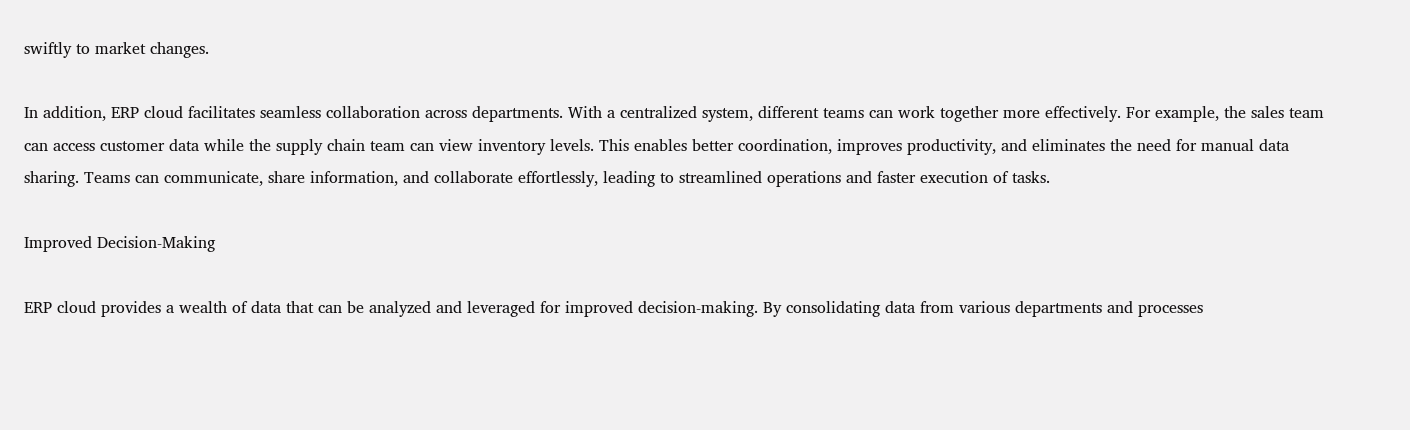swiftly to market changes.

In addition, ERP cloud facilitates seamless collaboration across departments. With a centralized system, different teams can work together more effectively. For example, the sales team can access customer data while the supply chain team can view inventory levels. This enables better coordination, improves productivity, and eliminates the need for manual data sharing. Teams can communicate, share information, and collaborate effortlessly, leading to streamlined operations and faster execution of tasks.

Improved Decision-Making

ERP cloud provides a wealth of data that can be analyzed and leveraged for improved decision-making. By consolidating data from various departments and processes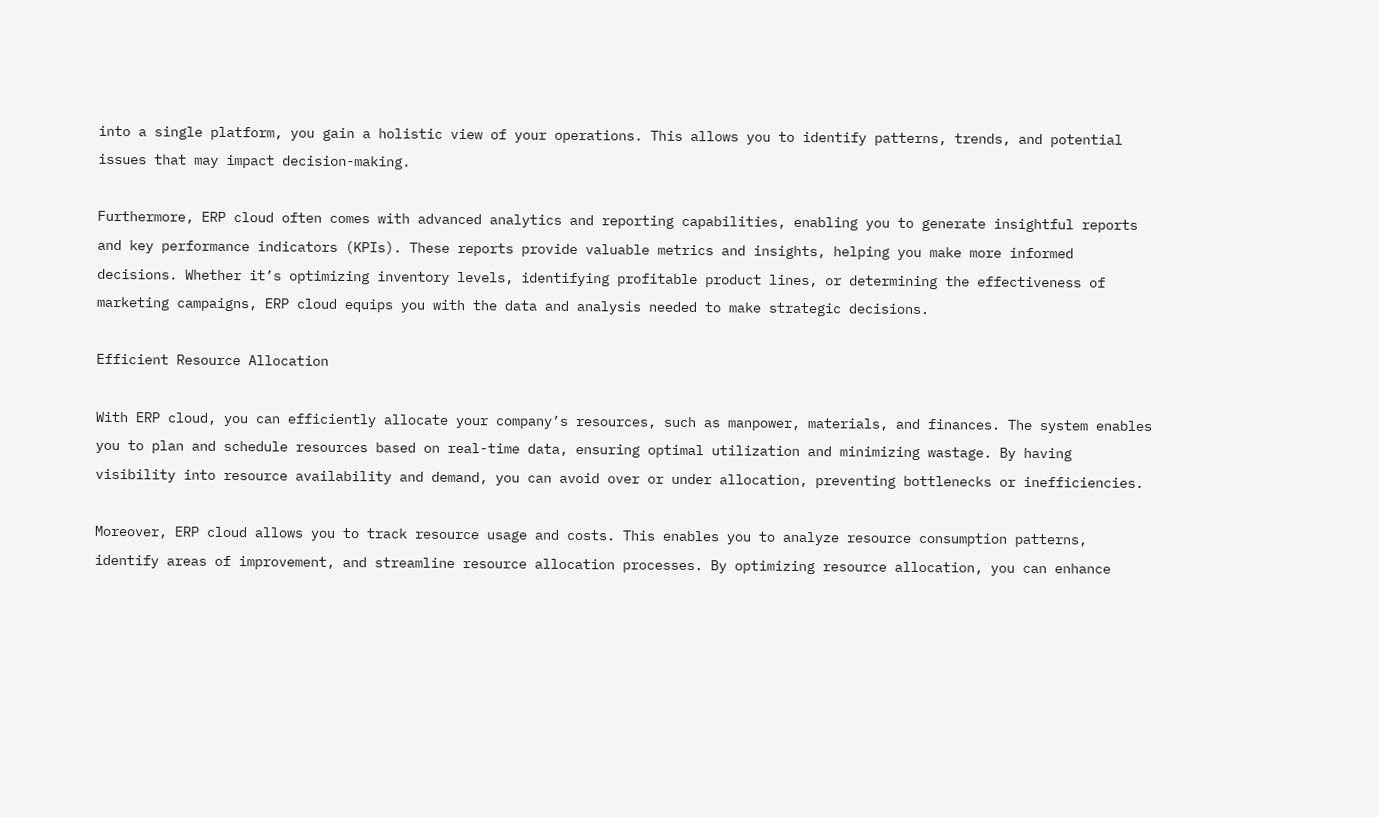into a single platform, you gain a holistic view of your operations. This allows you to identify patterns, trends, and potential issues that may impact decision-making.

Furthermore, ERP cloud often comes with advanced analytics and reporting capabilities, enabling you to generate insightful reports and key performance indicators (KPIs). These reports provide valuable metrics and insights, helping you make more informed decisions. Whether it’s optimizing inventory levels, identifying profitable product lines, or determining the effectiveness of marketing campaigns, ERP cloud equips you with the data and analysis needed to make strategic decisions.

Efficient Resource Allocation

With ERP cloud, you can efficiently allocate your company’s resources, such as manpower, materials, and finances. The system enables you to plan and schedule resources based on real-time data, ensuring optimal utilization and minimizing wastage. By having visibility into resource availability and demand, you can avoid over or under allocation, preventing bottlenecks or inefficiencies.

Moreover, ERP cloud allows you to track resource usage and costs. This enables you to analyze resource consumption patterns, identify areas of improvement, and streamline resource allocation processes. By optimizing resource allocation, you can enhance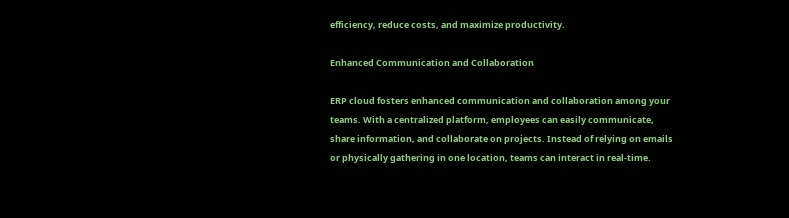efficiency, reduce costs, and maximize productivity.

Enhanced Communication and Collaboration

ERP cloud fosters enhanced communication and collaboration among your teams. With a centralized platform, employees can easily communicate, share information, and collaborate on projects. Instead of relying on emails or physically gathering in one location, teams can interact in real-time.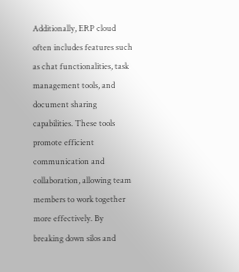Additionally, ERP cloud often includes features such as chat functionalities, task management tools, and document sharing capabilities. These tools promote efficient communication and collaboration, allowing team members to work together more effectively. By breaking down silos and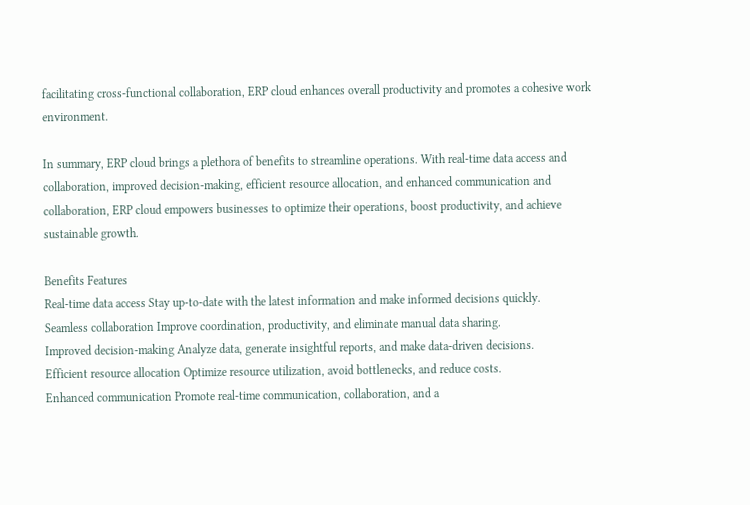facilitating cross-functional collaboration, ERP cloud enhances overall productivity and promotes a cohesive work environment.

In summary, ERP cloud brings a plethora of benefits to streamline operations. With real-time data access and collaboration, improved decision-making, efficient resource allocation, and enhanced communication and collaboration, ERP cloud empowers businesses to optimize their operations, boost productivity, and achieve sustainable growth.

Benefits Features
Real-time data access Stay up-to-date with the latest information and make informed decisions quickly.
Seamless collaboration Improve coordination, productivity, and eliminate manual data sharing.
Improved decision-making Analyze data, generate insightful reports, and make data-driven decisions.
Efficient resource allocation Optimize resource utilization, avoid bottlenecks, and reduce costs.
Enhanced communication Promote real-time communication, collaboration, and a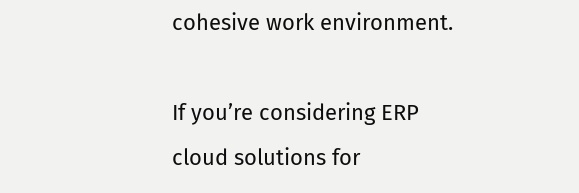cohesive work environment.

If you’re considering ERP cloud solutions for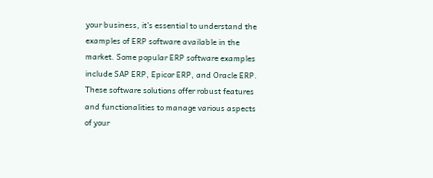your business, it’s essential to understand the examples of ERP software available in the market. Some popular ERP software examples include SAP ERP, Epicor ERP, and Oracle ERP. These software solutions offer robust features and functionalities to manage various aspects of your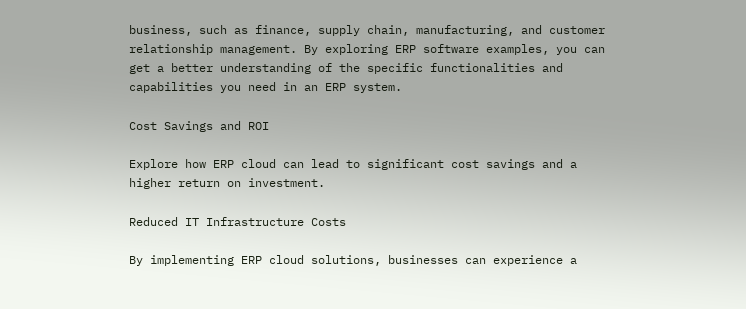business, such as finance, supply chain, manufacturing, and customer relationship management. By exploring ERP software examples, you can get a better understanding of the specific functionalities and capabilities you need in an ERP system.

Cost Savings and ROI

Explore how ERP cloud can lead to significant cost savings and a higher return on investment.

Reduced IT Infrastructure Costs

By implementing ERP cloud solutions, businesses can experience a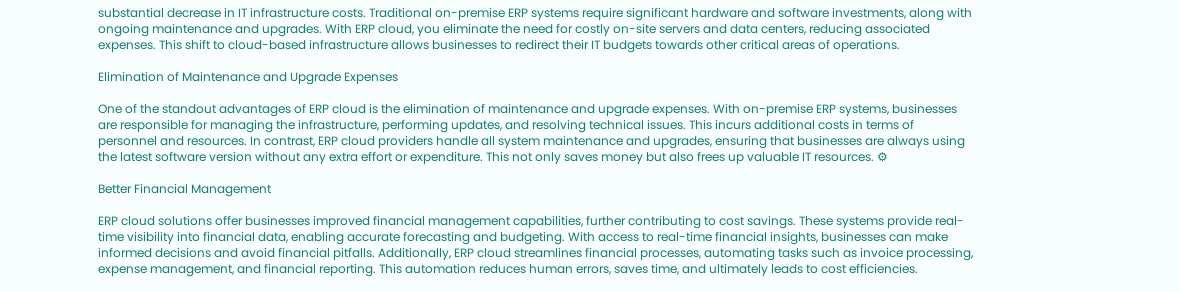substantial decrease in IT infrastructure costs. Traditional on-premise ERP systems require significant hardware and software investments, along with ongoing maintenance and upgrades. With ERP cloud, you eliminate the need for costly on-site servers and data centers, reducing associated expenses. This shift to cloud-based infrastructure allows businesses to redirect their IT budgets towards other critical areas of operations.

Elimination of Maintenance and Upgrade Expenses

One of the standout advantages of ERP cloud is the elimination of maintenance and upgrade expenses. With on-premise ERP systems, businesses are responsible for managing the infrastructure, performing updates, and resolving technical issues. This incurs additional costs in terms of personnel and resources. In contrast, ERP cloud providers handle all system maintenance and upgrades, ensuring that businesses are always using the latest software version without any extra effort or expenditure. This not only saves money but also frees up valuable IT resources. ⚙

Better Financial Management

ERP cloud solutions offer businesses improved financial management capabilities, further contributing to cost savings. These systems provide real-time visibility into financial data, enabling accurate forecasting and budgeting. With access to real-time financial insights, businesses can make informed decisions and avoid financial pitfalls. Additionally, ERP cloud streamlines financial processes, automating tasks such as invoice processing, expense management, and financial reporting. This automation reduces human errors, saves time, and ultimately leads to cost efficiencies.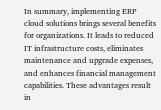In summary, implementing ERP cloud solutions brings several benefits for organizations. It leads to reduced IT infrastructure costs, eliminates maintenance and upgrade expenses, and enhances financial management capabilities. These advantages result in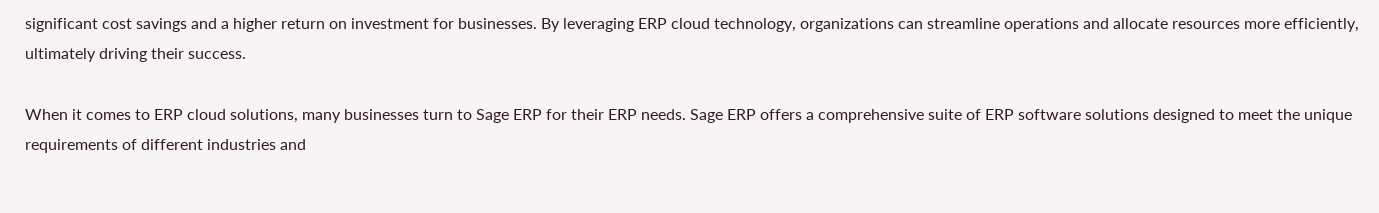significant cost savings and a higher return on investment for businesses. By leveraging ERP cloud technology, organizations can streamline operations and allocate resources more efficiently, ultimately driving their success.

When it comes to ERP cloud solutions, many businesses turn to Sage ERP for their ERP needs. Sage ERP offers a comprehensive suite of ERP software solutions designed to meet the unique requirements of different industries and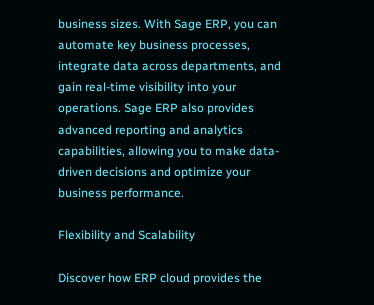business sizes. With Sage ERP, you can automate key business processes, integrate data across departments, and gain real-time visibility into your operations. Sage ERP also provides advanced reporting and analytics capabilities, allowing you to make data-driven decisions and optimize your business performance.

Flexibility and Scalability

Discover how ERP cloud provides the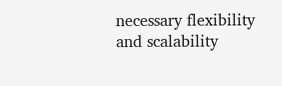necessary flexibility and scalability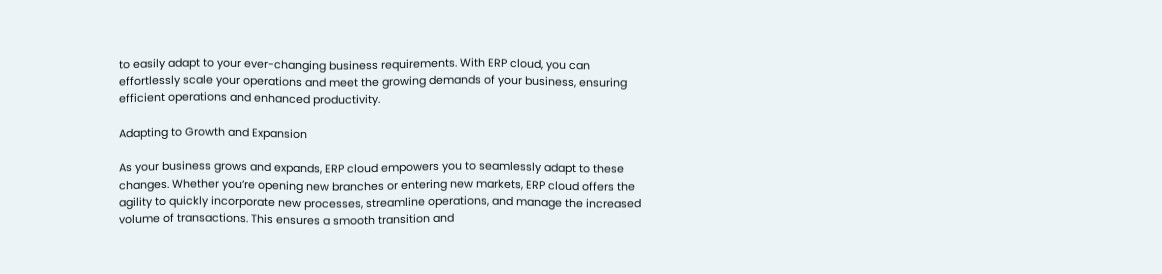to easily adapt to your ever-changing business requirements. With ERP cloud, you can effortlessly scale your operations and meet the growing demands of your business, ensuring efficient operations and enhanced productivity.

Adapting to Growth and Expansion

As your business grows and expands, ERP cloud empowers you to seamlessly adapt to these changes. Whether you’re opening new branches or entering new markets, ERP cloud offers the agility to quickly incorporate new processes, streamline operations, and manage the increased volume of transactions. This ensures a smooth transition and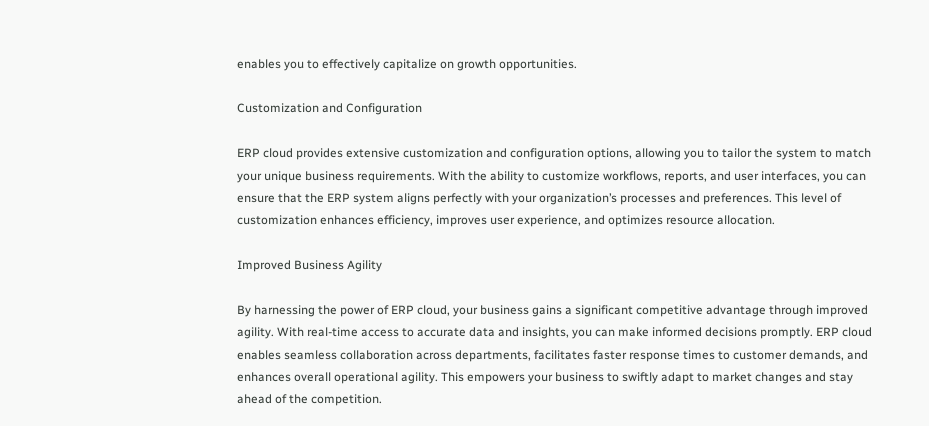enables you to effectively capitalize on growth opportunities.

Customization and Configuration

ERP cloud provides extensive customization and configuration options, allowing you to tailor the system to match your unique business requirements. With the ability to customize workflows, reports, and user interfaces, you can ensure that the ERP system aligns perfectly with your organization’s processes and preferences. This level of customization enhances efficiency, improves user experience, and optimizes resource allocation.

Improved Business Agility

By harnessing the power of ERP cloud, your business gains a significant competitive advantage through improved agility. With real-time access to accurate data and insights, you can make informed decisions promptly. ERP cloud enables seamless collaboration across departments, facilitates faster response times to customer demands, and enhances overall operational agility. This empowers your business to swiftly adapt to market changes and stay ahead of the competition.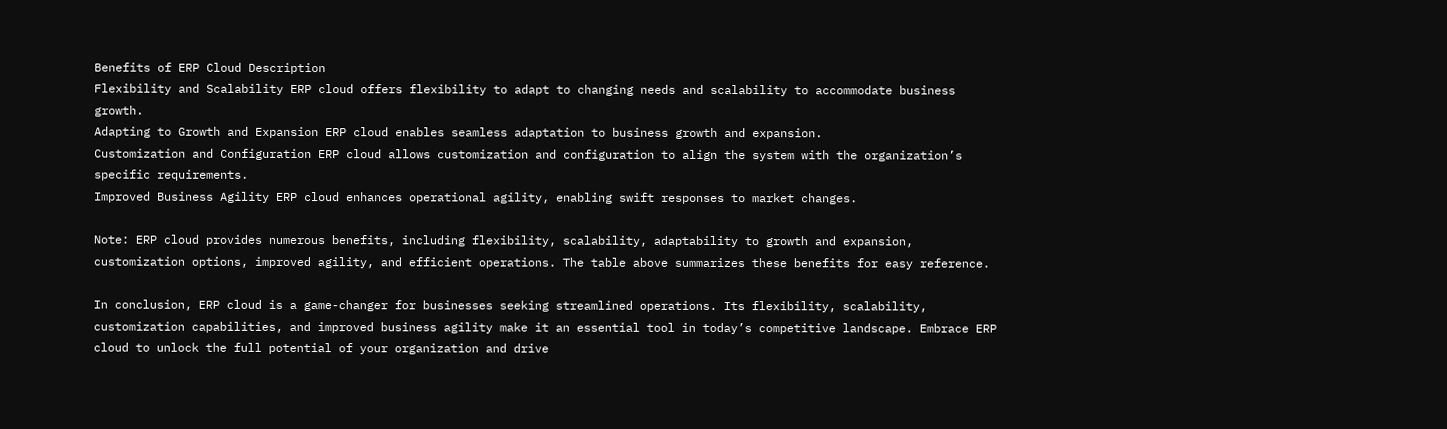Benefits of ERP Cloud Description
Flexibility and Scalability ERP cloud offers flexibility to adapt to changing needs and scalability to accommodate business growth.
Adapting to Growth and Expansion ERP cloud enables seamless adaptation to business growth and expansion.
Customization and Configuration ERP cloud allows customization and configuration to align the system with the organization’s specific requirements.
Improved Business Agility ERP cloud enhances operational agility, enabling swift responses to market changes.

Note: ERP cloud provides numerous benefits, including flexibility, scalability, adaptability to growth and expansion, customization options, improved agility, and efficient operations. The table above summarizes these benefits for easy reference.

In conclusion, ERP cloud is a game-changer for businesses seeking streamlined operations. Its flexibility, scalability, customization capabilities, and improved business agility make it an essential tool in today’s competitive landscape. Embrace ERP cloud to unlock the full potential of your organization and drive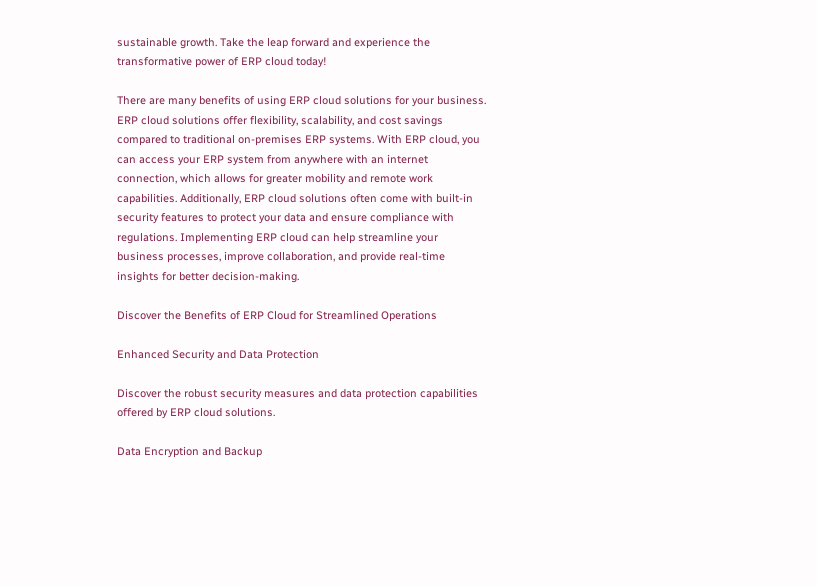sustainable growth. Take the leap forward and experience the transformative power of ERP cloud today!

There are many benefits of using ERP cloud solutions for your business. ERP cloud solutions offer flexibility, scalability, and cost savings compared to traditional on-premises ERP systems. With ERP cloud, you can access your ERP system from anywhere with an internet connection, which allows for greater mobility and remote work capabilities. Additionally, ERP cloud solutions often come with built-in security features to protect your data and ensure compliance with regulations. Implementing ERP cloud can help streamline your business processes, improve collaboration, and provide real-time insights for better decision-making.

Discover the Benefits of ERP Cloud for Streamlined Operations

Enhanced Security and Data Protection

Discover the robust security measures and data protection capabilities offered by ERP cloud solutions.

Data Encryption and Backup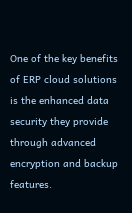One of the key benefits of ERP cloud solutions is the enhanced data security they provide through advanced encryption and backup features.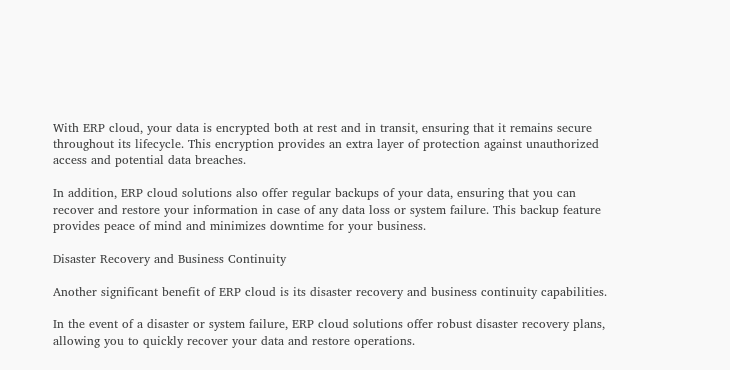With ERP cloud, your data is encrypted both at rest and in transit, ensuring that it remains secure throughout its lifecycle. This encryption provides an extra layer of protection against unauthorized access and potential data breaches.

In addition, ERP cloud solutions also offer regular backups of your data, ensuring that you can recover and restore your information in case of any data loss or system failure. This backup feature provides peace of mind and minimizes downtime for your business.

Disaster Recovery and Business Continuity

Another significant benefit of ERP cloud is its disaster recovery and business continuity capabilities.

In the event of a disaster or system failure, ERP cloud solutions offer robust disaster recovery plans, allowing you to quickly recover your data and restore operations.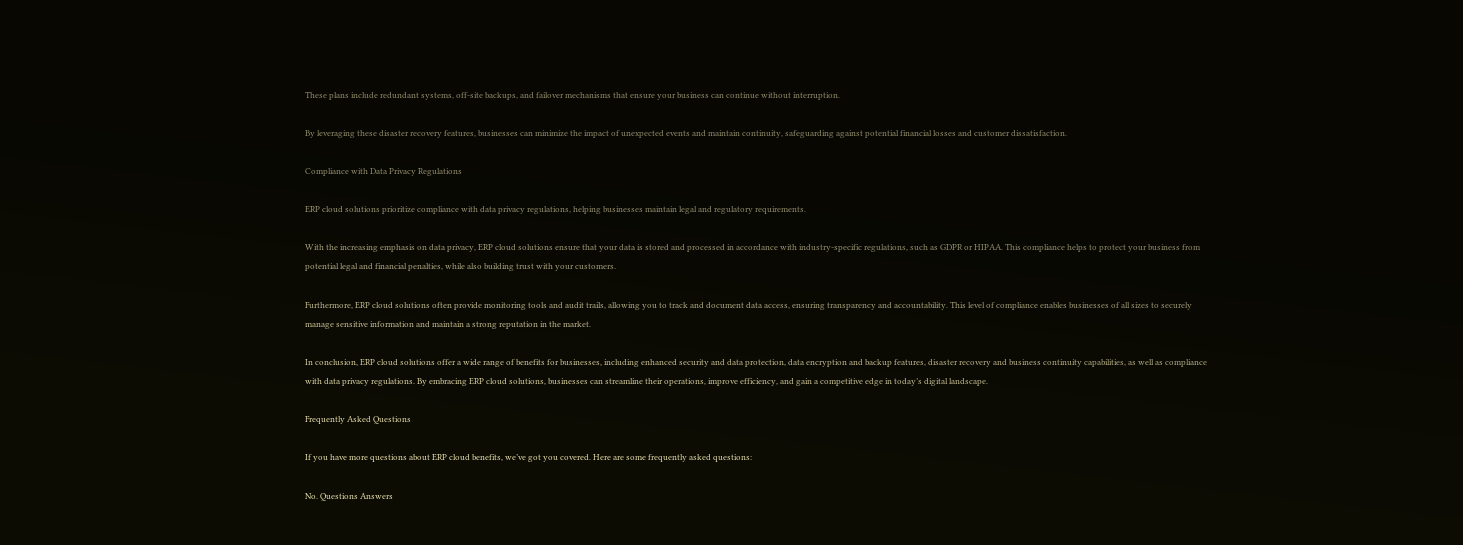These plans include redundant systems, off-site backups, and failover mechanisms that ensure your business can continue without interruption.

By leveraging these disaster recovery features, businesses can minimize the impact of unexpected events and maintain continuity, safeguarding against potential financial losses and customer dissatisfaction.

Compliance with Data Privacy Regulations

ERP cloud solutions prioritize compliance with data privacy regulations, helping businesses maintain legal and regulatory requirements.

With the increasing emphasis on data privacy, ERP cloud solutions ensure that your data is stored and processed in accordance with industry-specific regulations, such as GDPR or HIPAA. This compliance helps to protect your business from potential legal and financial penalties, while also building trust with your customers.

Furthermore, ERP cloud solutions often provide monitoring tools and audit trails, allowing you to track and document data access, ensuring transparency and accountability. This level of compliance enables businesses of all sizes to securely manage sensitive information and maintain a strong reputation in the market.

In conclusion, ERP cloud solutions offer a wide range of benefits for businesses, including enhanced security and data protection, data encryption and backup features, disaster recovery and business continuity capabilities, as well as compliance with data privacy regulations. By embracing ERP cloud solutions, businesses can streamline their operations, improve efficiency, and gain a competitive edge in today’s digital landscape.

Frequently Asked Questions

If you have more questions about ERP cloud benefits, we’ve got you covered. Here are some frequently asked questions:

No. Questions Answers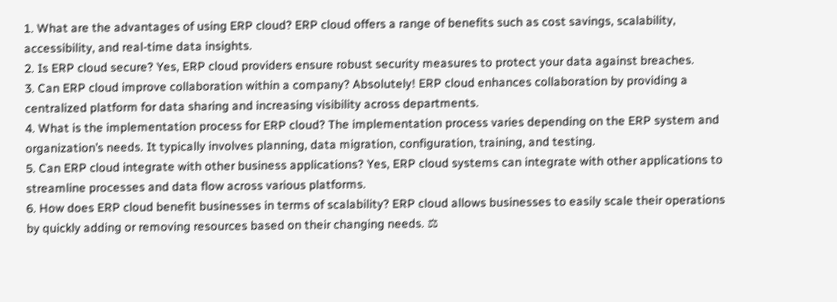1. What are the advantages of using ERP cloud? ERP cloud offers a range of benefits such as cost savings, scalability, accessibility, and real-time data insights.
2. Is ERP cloud secure? Yes, ERP cloud providers ensure robust security measures to protect your data against breaches.
3. Can ERP cloud improve collaboration within a company? Absolutely! ERP cloud enhances collaboration by providing a centralized platform for data sharing and increasing visibility across departments.
4. What is the implementation process for ERP cloud? The implementation process varies depending on the ERP system and organization’s needs. It typically involves planning, data migration, configuration, training, and testing.
5. Can ERP cloud integrate with other business applications? Yes, ERP cloud systems can integrate with other applications to streamline processes and data flow across various platforms.
6. How does ERP cloud benefit businesses in terms of scalability? ERP cloud allows businesses to easily scale their operations by quickly adding or removing resources based on their changing needs. ⚖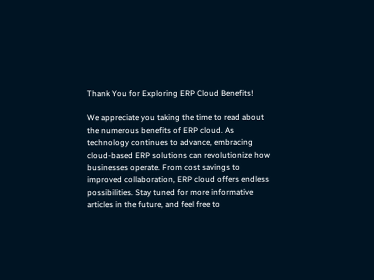Thank You for Exploring ERP Cloud Benefits!

We appreciate you taking the time to read about the numerous benefits of ERP cloud. As technology continues to advance, embracing cloud-based ERP solutions can revolutionize how businesses operate. From cost savings to improved collaboration, ERP cloud offers endless possibilities. Stay tuned for more informative articles in the future, and feel free to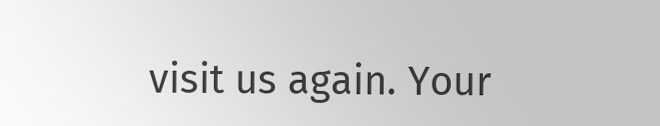visit us again. Your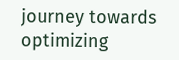journey towards optimizing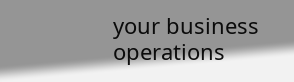your business operations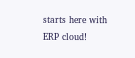starts here with ERP cloud!